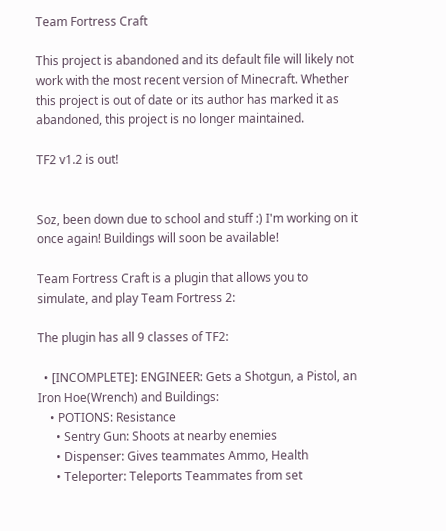Team Fortress Craft

This project is abandoned and its default file will likely not work with the most recent version of Minecraft. Whether this project is out of date or its author has marked it as abandoned, this project is no longer maintained.

TF2 v1.2 is out!


Soz, been down due to school and stuff :) I'm working on it once again! Buildings will soon be available!

Team Fortress Craft is a plugin that allows you to simulate, and play Team Fortress 2:

The plugin has all 9 classes of TF2:

  • [INCOMPLETE]: ENGINEER: Gets a Shotgun, a Pistol, an Iron Hoe(Wrench) and Buildings:
    • POTIONS: Resistance
      • Sentry Gun: Shoots at nearby enemies
      • Dispenser: Gives teammates Ammo, Health
      • Teleporter: Teleports Teammates from set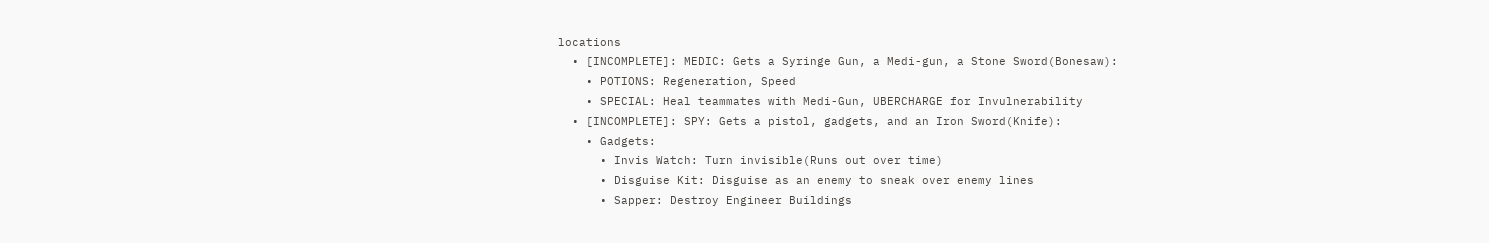locations
  • [INCOMPLETE]: MEDIC: Gets a Syringe Gun, a Medi-gun, a Stone Sword(Bonesaw):
    • POTIONS: Regeneration, Speed
    • SPECIAL: Heal teammates with Medi-Gun, UBERCHARGE for Invulnerability
  • [INCOMPLETE]: SPY: Gets a pistol, gadgets, and an Iron Sword(Knife):
    • Gadgets:
      • Invis Watch: Turn invisible(Runs out over time)
      • Disguise Kit: Disguise as an enemy to sneak over enemy lines
      • Sapper: Destroy Engineer Buildings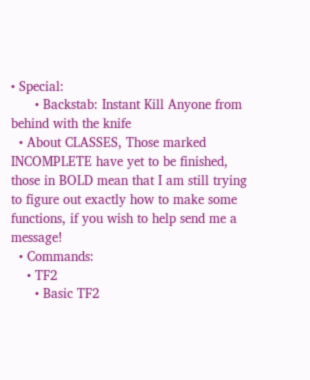• Special:
      • Backstab: Instant Kill Anyone from behind with the knife
  • About CLASSES, Those marked INCOMPLETE have yet to be finished, those in BOLD mean that I am still trying to figure out exactly how to make some functions, if you wish to help send me a message!
  • Commands:
    • TF2
      • Basic TF2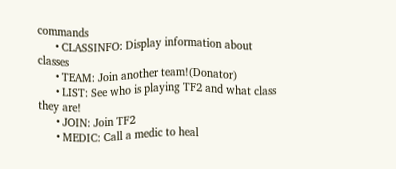commands
      • CLASSINFO: Display information about classes
      • TEAM: Join another team!(Donator)
      • LIST: See who is playing TF2 and what class they are!
      • JOIN: Join TF2
      • MEDIC: Call a medic to heal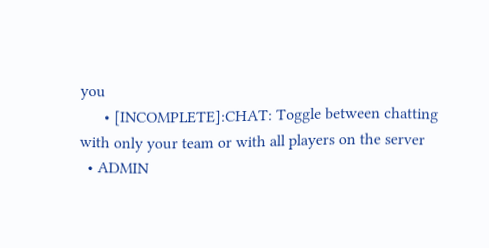you
      • [INCOMPLETE]:CHAT: Toggle between chatting with only your team or with all players on the server
  • ADMIN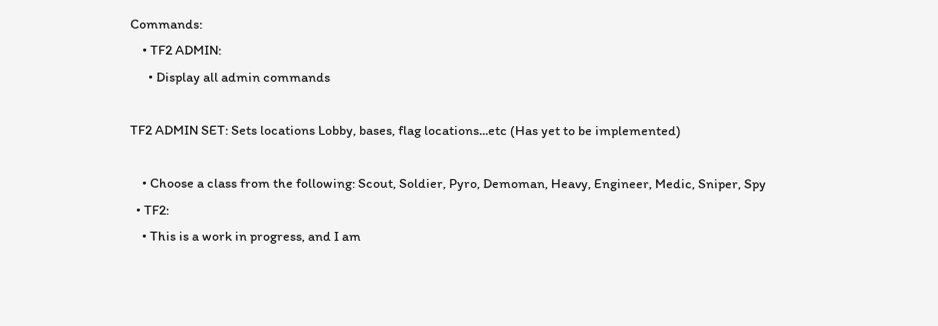Commands:
    • TF2 ADMIN:
      • Display all admin commands

TF2 ADMIN SET: Sets locations Lobby, bases, flag locations...etc (Has yet to be implemented)

    • Choose a class from the following: Scout, Soldier, Pyro, Demoman, Heavy, Engineer, Medic, Sniper, Spy
  • TF2:
    • This is a work in progress, and I am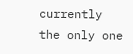currently the only one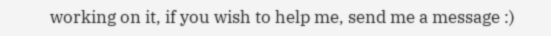working on it, if you wish to help me, send me a message :)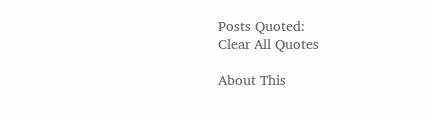Posts Quoted:
Clear All Quotes

About This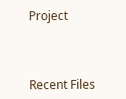Project



Recent Files